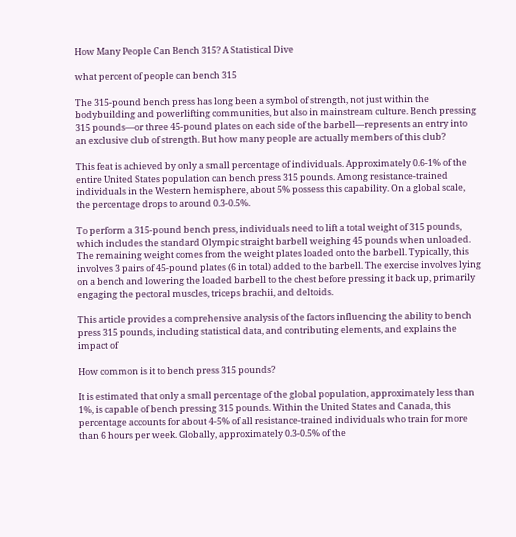How Many People Can Bench 315? A Statistical Dive

what percent of people can bench 315

The 315-pound bench press has long been a symbol of strength, not just within the bodybuilding and powerlifting communities, but also in mainstream culture. Bench pressing 315 pounds—or three 45-pound plates on each side of the barbell—represents an entry into an exclusive club of strength. But how many people are actually members of this club?

This feat is achieved by only a small percentage of individuals. Approximately 0.6-1% of the entire United States population can bench press 315 pounds. Among resistance-trained individuals in the Western hemisphere, about 5% possess this capability. On a global scale, the percentage drops to around 0.3-0.5%.

To perform a 315-pound bench press, individuals need to lift a total weight of 315 pounds, which includes the standard Olympic straight barbell weighing 45 pounds when unloaded. The remaining weight comes from the weight plates loaded onto the barbell. Typically, this involves 3 pairs of 45-pound plates (6 in total) added to the barbell. The exercise involves lying on a bench and lowering the loaded barbell to the chest before pressing it back up, primarily engaging the pectoral muscles, triceps brachii, and deltoids.

This article provides a comprehensive analysis of the factors influencing the ability to bench press 315 pounds, including statistical data, and contributing elements, and explains the impact of

How common is it to bench press 315 pounds?

It is estimated that only a small percentage of the global population, approximately less than 1%, is capable of bench pressing 315 pounds. Within the United States and Canada, this percentage accounts for about 4-5% of all resistance-trained individuals who train for more than 6 hours per week. Globally, approximately 0.3-0.5% of the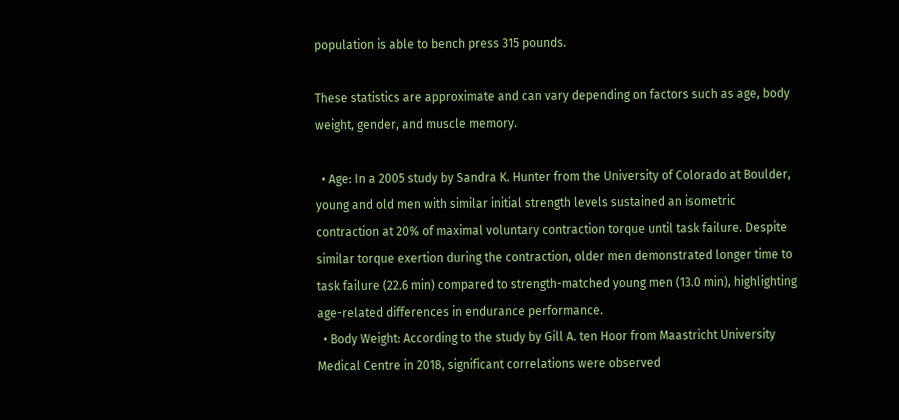population is able to bench press 315 pounds.

These statistics are approximate and can vary depending on factors such as age, body weight, gender, and muscle memory.

  • Age: In a 2005 study by Sandra K. Hunter from the University of Colorado at Boulder, young and old men with similar initial strength levels sustained an isometric contraction at 20% of maximal voluntary contraction torque until task failure. Despite similar torque exertion during the contraction, older men demonstrated longer time to task failure (22.6 min) compared to strength-matched young men (13.0 min), highlighting age-related differences in endurance performance.
  • Body Weight: According to the study by Gill A. ten Hoor from Maastricht University Medical Centre in 2018, significant correlations were observed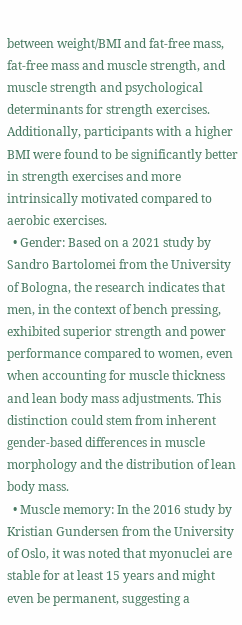between weight/BMI and fat-free mass, fat-free mass and muscle strength, and muscle strength and psychological determinants for strength exercises. Additionally, participants with a higher BMI were found to be significantly better in strength exercises and more intrinsically motivated compared to aerobic exercises.
  • Gender: Based on a 2021 study by Sandro Bartolomei from the University of Bologna, the research indicates that men, in the context of bench pressing, exhibited superior strength and power performance compared to women, even when accounting for muscle thickness and lean body mass adjustments. This distinction could stem from inherent gender-based differences in muscle morphology and the distribution of lean body mass.
  • Muscle memory: In the 2016 study by Kristian Gundersen from the University of Oslo, it was noted that myonuclei are stable for at least 15 years and might even be permanent, suggesting a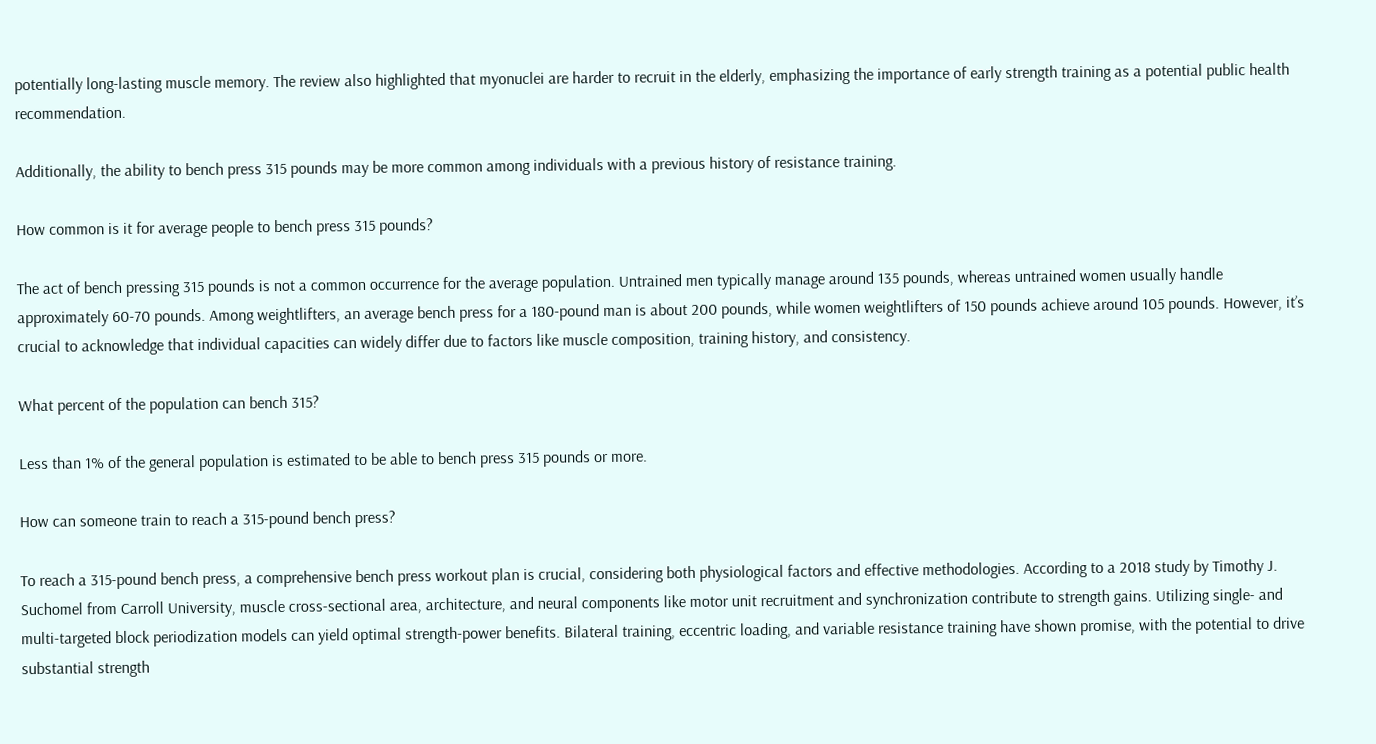potentially long-lasting muscle memory. The review also highlighted that myonuclei are harder to recruit in the elderly, emphasizing the importance of early strength training as a potential public health recommendation.

Additionally, the ability to bench press 315 pounds may be more common among individuals with a previous history of resistance training.

How common is it for average people to bench press 315 pounds?

The act of bench pressing 315 pounds is not a common occurrence for the average population. Untrained men typically manage around 135 pounds, whereas untrained women usually handle approximately 60-70 pounds. Among weightlifters, an average bench press for a 180-pound man is about 200 pounds, while women weightlifters of 150 pounds achieve around 105 pounds. However, it’s crucial to acknowledge that individual capacities can widely differ due to factors like muscle composition, training history, and consistency.

What percent of the population can bench 315?

Less than 1% of the general population is estimated to be able to bench press 315 pounds or more.

How can someone train to reach a 315-pound bench press?

To reach a 315-pound bench press, a comprehensive bench press workout plan is crucial, considering both physiological factors and effective methodologies. According to a 2018 study by Timothy J. Suchomel from Carroll University, muscle cross-sectional area, architecture, and neural components like motor unit recruitment and synchronization contribute to strength gains. Utilizing single- and multi-targeted block periodization models can yield optimal strength-power benefits. Bilateral training, eccentric loading, and variable resistance training have shown promise, with the potential to drive substantial strength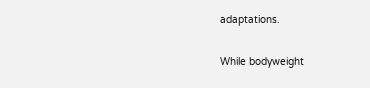adaptations.

While bodyweight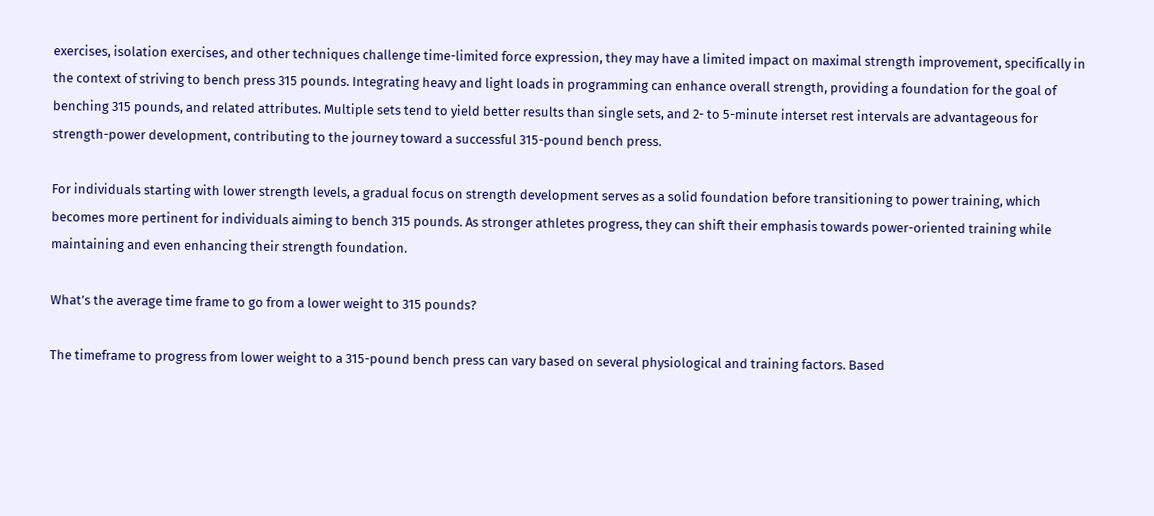exercises, isolation exercises, and other techniques challenge time-limited force expression, they may have a limited impact on maximal strength improvement, specifically in the context of striving to bench press 315 pounds. Integrating heavy and light loads in programming can enhance overall strength, providing a foundation for the goal of benching 315 pounds, and related attributes. Multiple sets tend to yield better results than single sets, and 2- to 5-minute interset rest intervals are advantageous for strength-power development, contributing to the journey toward a successful 315-pound bench press.

For individuals starting with lower strength levels, a gradual focus on strength development serves as a solid foundation before transitioning to power training, which becomes more pertinent for individuals aiming to bench 315 pounds. As stronger athletes progress, they can shift their emphasis towards power-oriented training while maintaining and even enhancing their strength foundation.

What’s the average time frame to go from a lower weight to 315 pounds?

The timeframe to progress from lower weight to a 315-pound bench press can vary based on several physiological and training factors. Based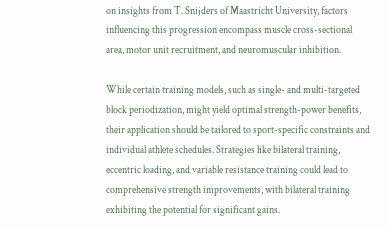on insights from T. Snijders of Maastricht University, factors influencing this progression encompass muscle cross-sectional area, motor unit recruitment, and neuromuscular inhibition.

While certain training models, such as single- and multi-targeted block periodization, might yield optimal strength-power benefits, their application should be tailored to sport-specific constraints and individual athlete schedules. Strategies like bilateral training, eccentric loading, and variable resistance training could lead to comprehensive strength improvements, with bilateral training exhibiting the potential for significant gains.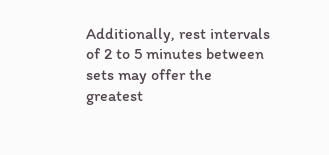Additionally, rest intervals of 2 to 5 minutes between sets may offer the greatest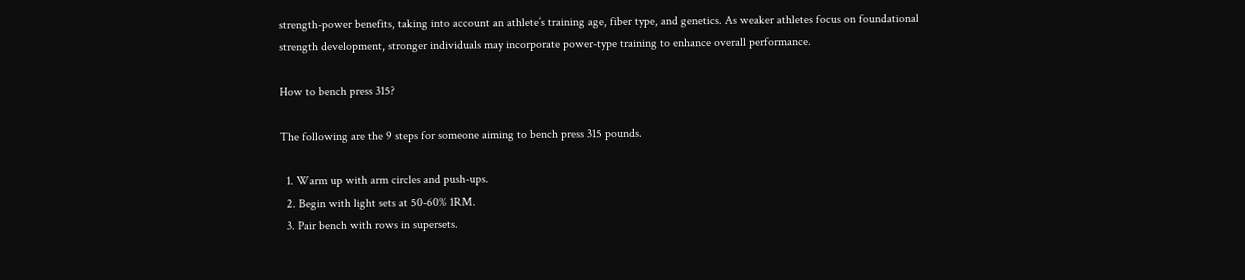strength-power benefits, taking into account an athlete’s training age, fiber type, and genetics. As weaker athletes focus on foundational strength development, stronger individuals may incorporate power-type training to enhance overall performance.

How to bench press 315?

The following are the 9 steps for someone aiming to bench press 315 pounds.

  1. Warm up with arm circles and push-ups.
  2. Begin with light sets at 50-60% 1RM.
  3. Pair bench with rows in supersets.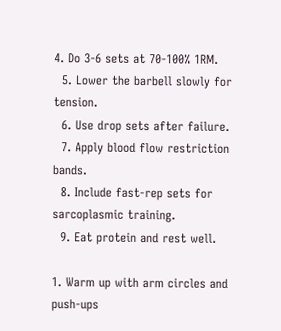4. Do 3-6 sets at 70-100% 1RM.
  5. Lower the barbell slowly for tension.
  6. Use drop sets after failure.
  7. Apply blood flow restriction bands.
  8. Include fast-rep sets for sarcoplasmic training.
  9. Eat protein and rest well.

1. Warm up with arm circles and push-ups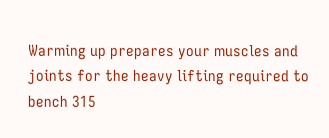Warming up prepares your muscles and joints for the heavy lifting required to bench 315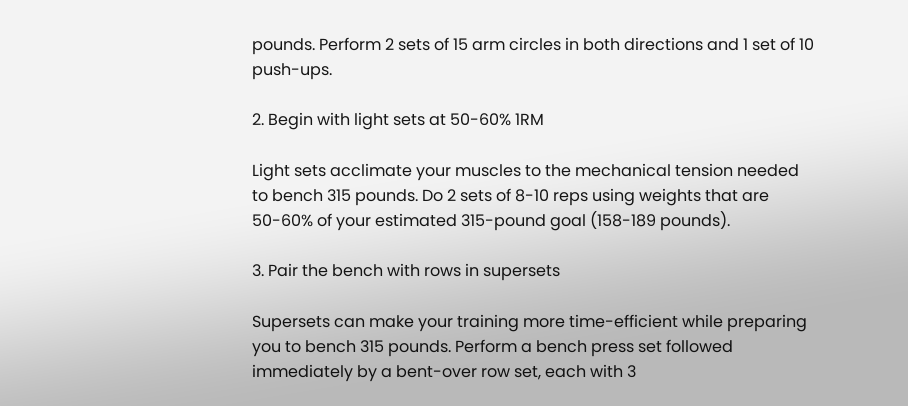pounds. Perform 2 sets of 15 arm circles in both directions and 1 set of 10 push-ups.

2. Begin with light sets at 50-60% 1RM

Light sets acclimate your muscles to the mechanical tension needed to bench 315 pounds. Do 2 sets of 8-10 reps using weights that are 50-60% of your estimated 315-pound goal (158-189 pounds).

3. Pair the bench with rows in supersets

Supersets can make your training more time-efficient while preparing you to bench 315 pounds. Perform a bench press set followed immediately by a bent-over row set, each with 3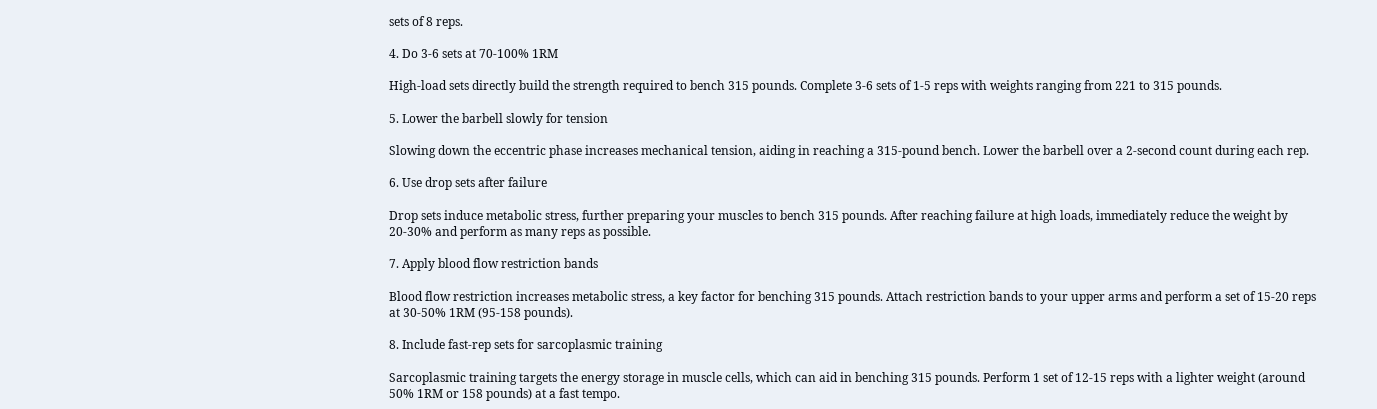sets of 8 reps.

4. Do 3-6 sets at 70-100% 1RM

High-load sets directly build the strength required to bench 315 pounds. Complete 3-6 sets of 1-5 reps with weights ranging from 221 to 315 pounds.

5. Lower the barbell slowly for tension

Slowing down the eccentric phase increases mechanical tension, aiding in reaching a 315-pound bench. Lower the barbell over a 2-second count during each rep.

6. Use drop sets after failure

Drop sets induce metabolic stress, further preparing your muscles to bench 315 pounds. After reaching failure at high loads, immediately reduce the weight by 20-30% and perform as many reps as possible.

7. Apply blood flow restriction bands

Blood flow restriction increases metabolic stress, a key factor for benching 315 pounds. Attach restriction bands to your upper arms and perform a set of 15-20 reps at 30-50% 1RM (95-158 pounds).

8. Include fast-rep sets for sarcoplasmic training

Sarcoplasmic training targets the energy storage in muscle cells, which can aid in benching 315 pounds. Perform 1 set of 12-15 reps with a lighter weight (around 50% 1RM or 158 pounds) at a fast tempo.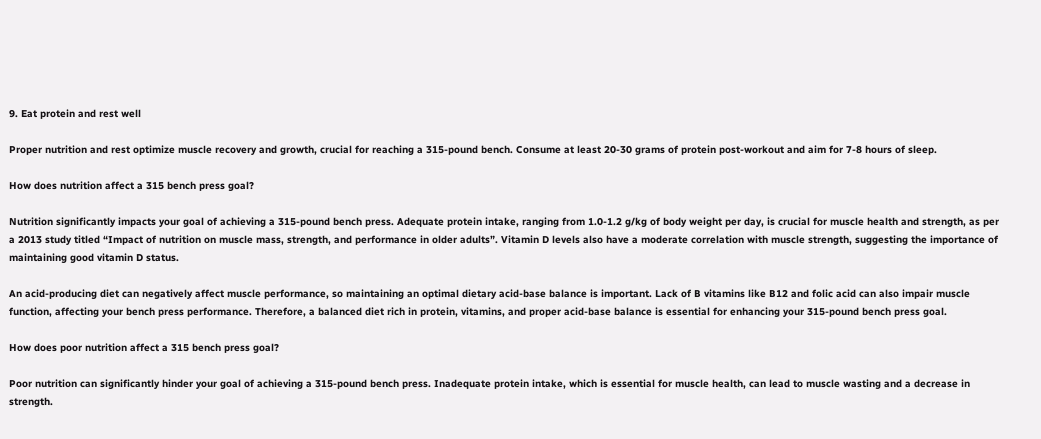9. Eat protein and rest well

Proper nutrition and rest optimize muscle recovery and growth, crucial for reaching a 315-pound bench. Consume at least 20-30 grams of protein post-workout and aim for 7-8 hours of sleep.

How does nutrition affect a 315 bench press goal?

Nutrition significantly impacts your goal of achieving a 315-pound bench press. Adequate protein intake, ranging from 1.0-1.2 g/kg of body weight per day, is crucial for muscle health and strength, as per a 2013 study titled “Impact of nutrition on muscle mass, strength, and performance in older adults”. Vitamin D levels also have a moderate correlation with muscle strength, suggesting the importance of maintaining good vitamin D status.

An acid-producing diet can negatively affect muscle performance, so maintaining an optimal dietary acid-base balance is important. Lack of B vitamins like B12 and folic acid can also impair muscle function, affecting your bench press performance. Therefore, a balanced diet rich in protein, vitamins, and proper acid-base balance is essential for enhancing your 315-pound bench press goal.

How does poor nutrition affect a 315 bench press goal?

Poor nutrition can significantly hinder your goal of achieving a 315-pound bench press. Inadequate protein intake, which is essential for muscle health, can lead to muscle wasting and a decrease in strength.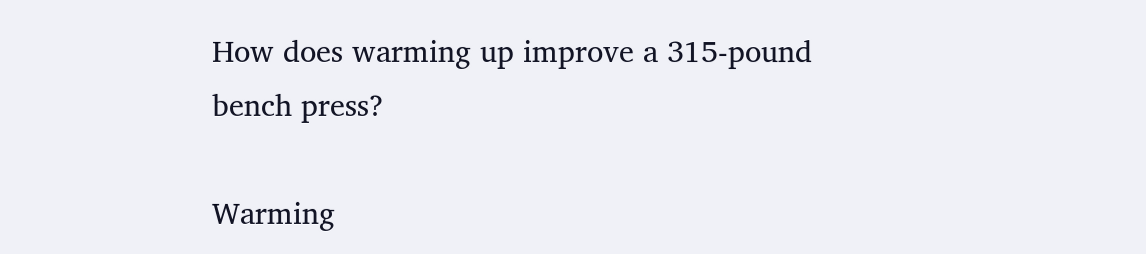How does warming up improve a 315-pound bench press?

Warming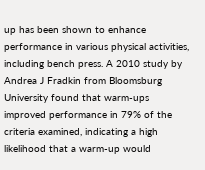up has been shown to enhance performance in various physical activities, including bench press. A 2010 study by Andrea J Fradkin from Bloomsburg University found that warm-ups improved performance in 79% of the criteria examined, indicating a high likelihood that a warm-up would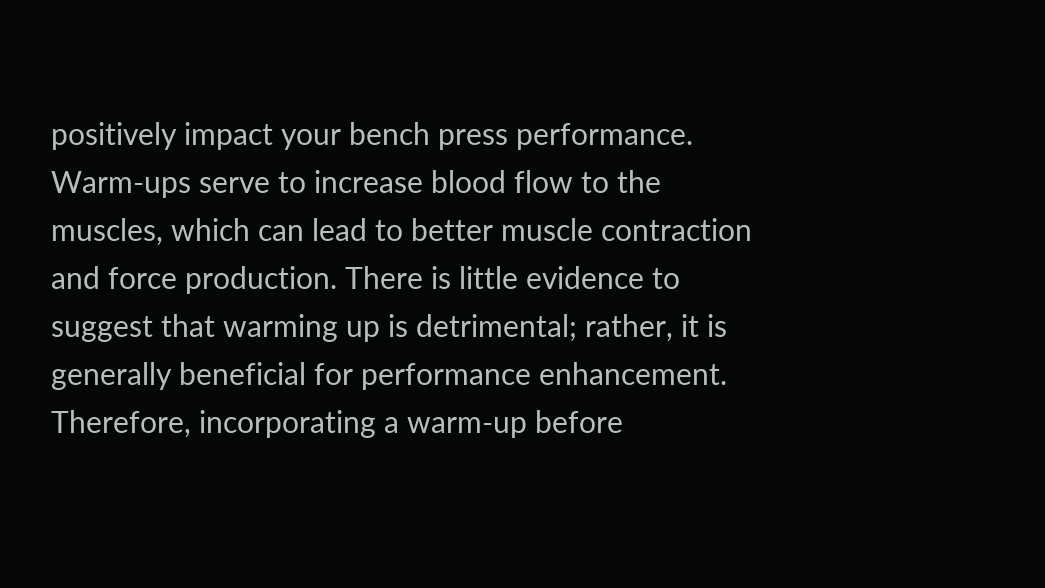positively impact your bench press performance. Warm-ups serve to increase blood flow to the muscles, which can lead to better muscle contraction and force production. There is little evidence to suggest that warming up is detrimental; rather, it is generally beneficial for performance enhancement. Therefore, incorporating a warm-up before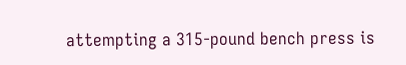attempting a 315-pound bench press is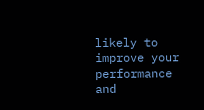likely to improve your performance and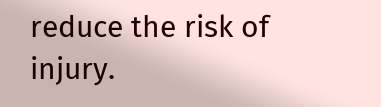reduce the risk of injury.